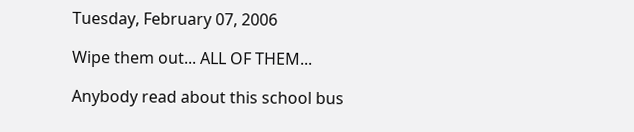Tuesday, February 07, 2006

Wipe them out... ALL OF THEM...

Anybody read about this school bus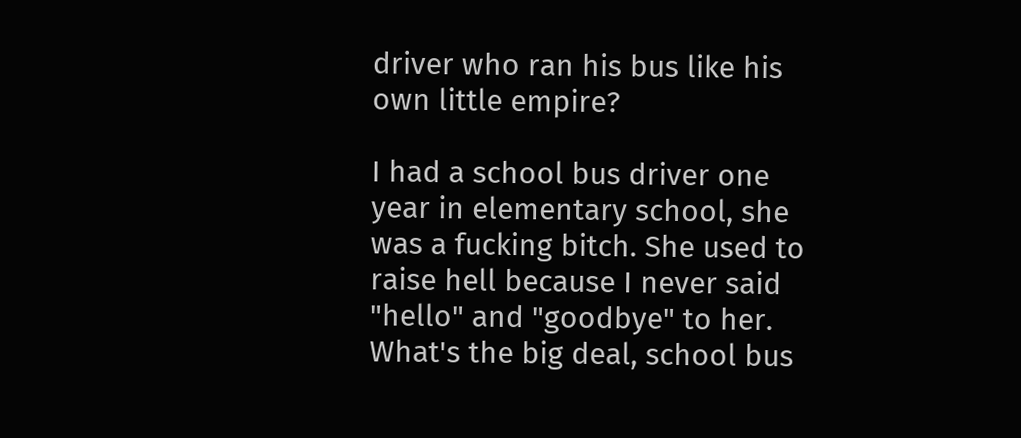driver who ran his bus like his own little empire?

I had a school bus driver one year in elementary school, she was a fucking bitch. She used to raise hell because I never said "hello" and "goodbye" to her. What's the big deal, school bus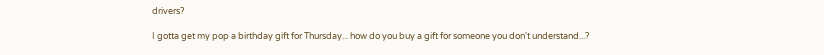drivers?

I gotta get my pop a birthday gift for Thursday... how do you buy a gift for someone you don't understand...?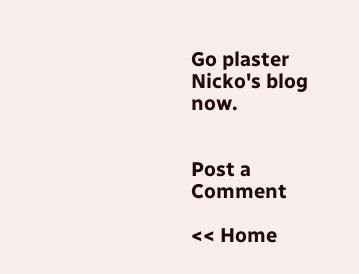Go plaster Nicko's blog now.


Post a Comment

<< Home